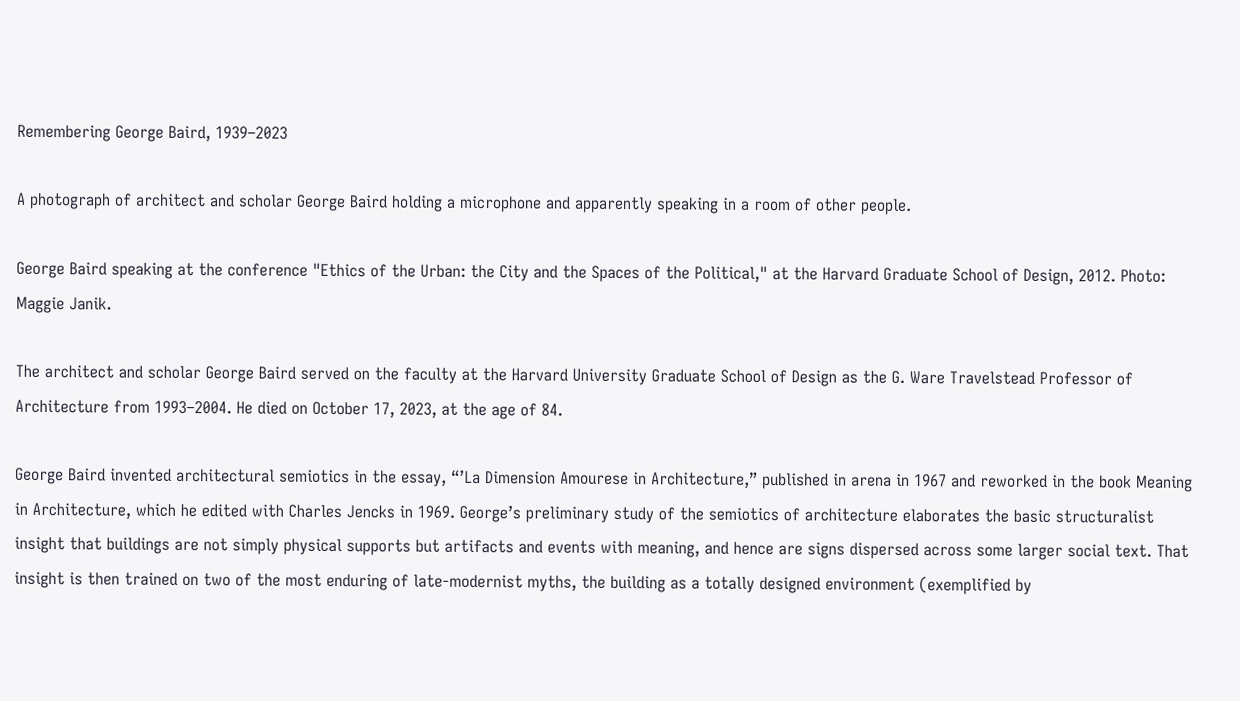Remembering George Baird, 1939–2023

A photograph of architect and scholar George Baird holding a microphone and apparently speaking in a room of other people.

George Baird speaking at the conference "Ethics of the Urban: the City and the Spaces of the Political," at the Harvard Graduate School of Design, 2012. Photo: Maggie Janik.

The architect and scholar George Baird served on the faculty at the Harvard University Graduate School of Design as the G. Ware Travelstead Professor of Architecture from 1993–2004. He died on October 17, 2023, at the age of 84.

George Baird invented architectural semiotics in the essay, “’La Dimension Amourese in Architecture,” published in arena in 1967 and reworked in the book Meaning in Architecture, which he edited with Charles Jencks in 1969. George’s preliminary study of the semiotics of architecture elaborates the basic structuralist insight that buildings are not simply physical supports but artifacts and events with meaning, and hence are signs dispersed across some larger social text. That insight is then trained on two of the most enduring of late-modernist myths, the building as a totally designed environment (exemplified by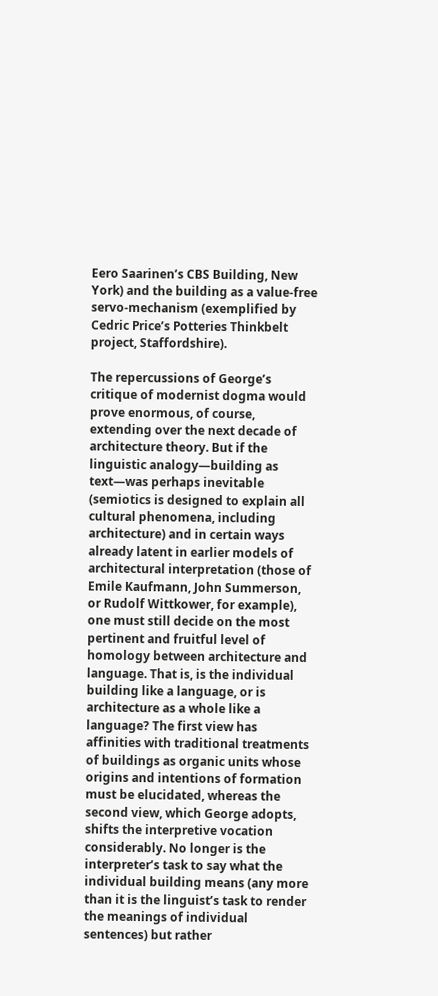Eero Saarinen’s CBS Building, New York) and the building as a value-free servo-mechanism (exemplified by Cedric Price’s Potteries Thinkbelt project, Staffordshire).

The repercussions of George’s critique of modernist dogma would prove enormous, of course, extending over the next decade of architecture theory. But if the linguistic analogy—building as text—was perhaps inevitable (semiotics is designed to explain all cultural phenomena, including architecture) and in certain ways already latent in earlier models of architectural interpretation (those of Emile Kaufmann, John Summerson, or Rudolf Wittkower, for example), one must still decide on the most pertinent and fruitful level of homology between architecture and language. That is, is the individual building like a language, or is architecture as a whole like a language? The first view has affinities with traditional treatments of buildings as organic units whose origins and intentions of formation must be elucidated, whereas the second view, which George adopts, shifts the interpretive vocation considerably. No longer is the interpreter’s task to say what the individual building means (any more than it is the linguist’s task to render the meanings of individual sentences) but rather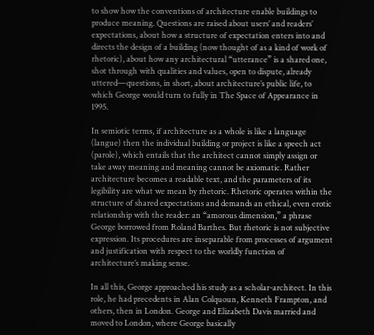to show how the conventions of architecture enable buildings to produce meaning. Questions are raised about users’ and readers’ expectations, about how a structure of expectation enters into and directs the design of a building (now thought of as a kind of work of rhetoric), about how any architectural “utterance” is a shared one, shot through with qualities and values, open to dispute, already uttered—questions, in short, about architecture’s public life, to which George would turn to fully in The Space of Appearance in 1995.

In semiotic terms, if architecture as a whole is like a language (langue) then the individual building or project is like a speech act (parole), which entails that the architect cannot simply assign or take away meaning and meaning cannot be axiomatic. Rather architecture becomes a readable text, and the parameters of its legibility are what we mean by rhetoric. Rhetoric operates within the structure of shared expectations and demands an ethical, even erotic relationship with the reader: an “amorous dimension,” a phrase George borrowed from Roland Barthes. But rhetoric is not subjective expression. Its procedures are inseparable from processes of argument and justification with respect to the worldly function of architecture’s making sense.

In all this, George approached his study as a scholar-architect. In this role, he had precedents in Alan Colquoun, Kenneth Frampton, and others, then in London. George and Elizabeth Davis married and moved to London, where George basically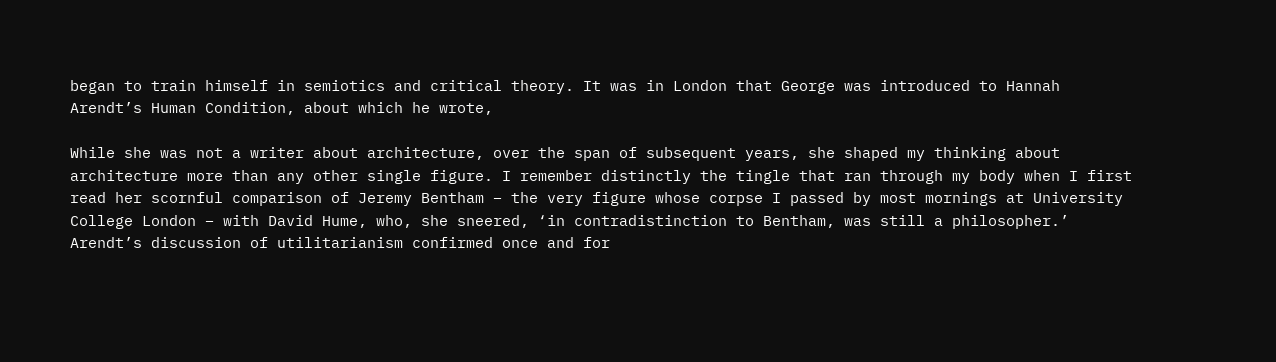began to train himself in semiotics and critical theory. It was in London that George was introduced to Hannah Arendt’s Human Condition, about which he wrote,

While she was not a writer about architecture, over the span of subsequent years, she shaped my thinking about architecture more than any other single figure. I remember distinctly the tingle that ran through my body when I first read her scornful comparison of Jeremy Bentham – the very figure whose corpse I passed by most mornings at University College London – with David Hume, who, she sneered, ‘in contradistinction to Bentham, was still a philosopher.’ Arendt’s discussion of utilitarianism confirmed once and for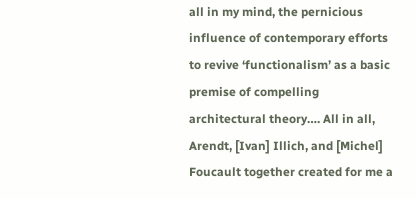all in my mind, the pernicious influence of contemporary efforts to revive ‘functionalism’ as a basic premise of compelling architectural theory…. All in all, Arendt, [Ivan] Illich, and [Michel] Foucault together created for me a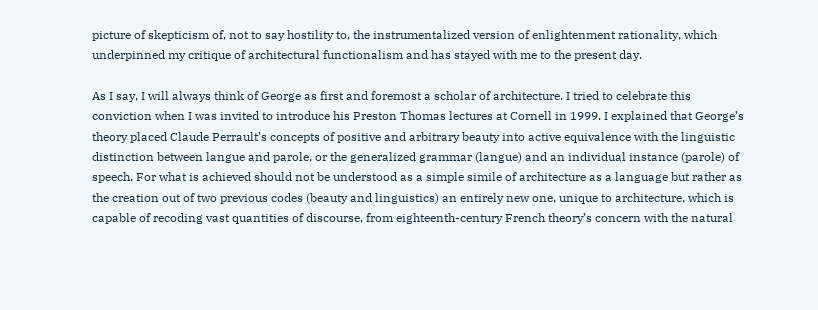picture of skepticism of, not to say hostility to, the instrumentalized version of enlightenment rationality, which underpinned my critique of architectural functionalism and has stayed with me to the present day.

As I say, I will always think of George as first and foremost a scholar of architecture. I tried to celebrate this conviction when I was invited to introduce his Preston Thomas lectures at Cornell in 1999. I explained that George’s theory placed Claude Perrault’s concepts of positive and arbitrary beauty into active equivalence with the linguistic distinction between langue and parole, or the generalized grammar (langue) and an individual instance (parole) of speech. For what is achieved should not be understood as a simple simile of architecture as a language but rather as the creation out of two previous codes (beauty and linguistics) an entirely new one, unique to architecture, which is capable of recoding vast quantities of discourse, from eighteenth-century French theory’s concern with the natural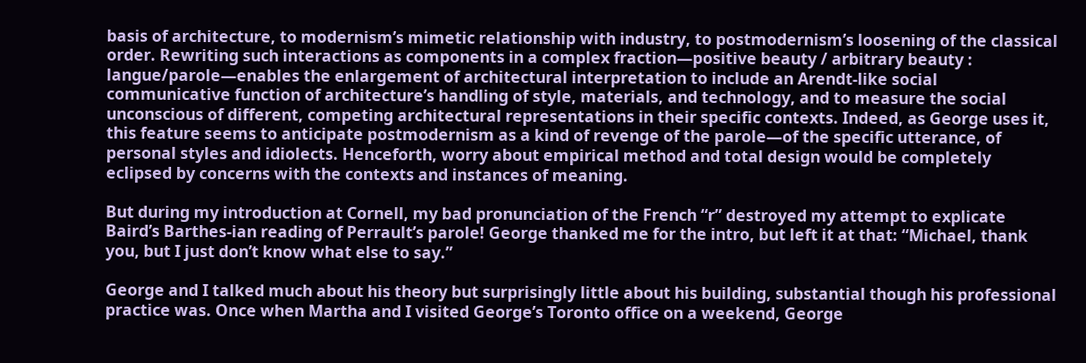basis of architecture, to modernism’s mimetic relationship with industry, to postmodernism’s loosening of the classical order. Rewriting such interactions as components in a complex fraction—positive beauty / arbitrary beauty : langue/parole—enables the enlargement of architectural interpretation to include an Arendt-like social communicative function of architecture’s handling of style, materials, and technology, and to measure the social unconscious of different, competing architectural representations in their specific contexts. Indeed, as George uses it, this feature seems to anticipate postmodernism as a kind of revenge of the parole—of the specific utterance, of personal styles and idiolects. Henceforth, worry about empirical method and total design would be completely eclipsed by concerns with the contexts and instances of meaning.

But during my introduction at Cornell, my bad pronunciation of the French “r” destroyed my attempt to explicate Baird’s Barthes-ian reading of Perrault’s parole! George thanked me for the intro, but left it at that: “Michael, thank you, but I just don’t know what else to say.”

George and I talked much about his theory but surprisingly little about his building, substantial though his professional practice was. Once when Martha and I visited George’s Toronto office on a weekend, George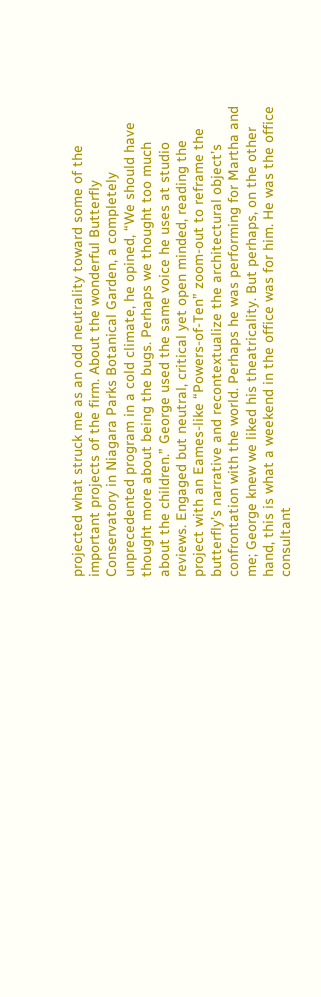projected what struck me as an odd neutrality toward some of the important projects of the firm. About the wonderful Butterfly Conservatory in Niagara Parks Botanical Garden, a completely unprecedented program in a cold climate, he opined, “We should have thought more about being the bugs. Perhaps we thought too much about the children.” George used the same voice he uses at studio reviews. Engaged but neutral, critical yet open minded, reading the project with an Eames-like “Powers-of-Ten” zoom-out to reframe the butterfly’s narrative and recontextualize the architectural object’s confrontation with the world. Perhaps he was performing for Martha and me; George knew we liked his theatricality. But perhaps, on the other hand, this is what a weekend in the office was for him. He was the office consultant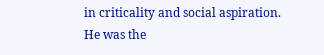in criticality and social aspiration. He was the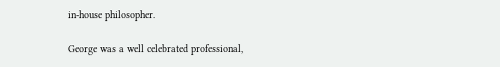in-house philosopher.

George was a well celebrated professional,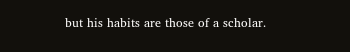but his habits are those of a scholar.